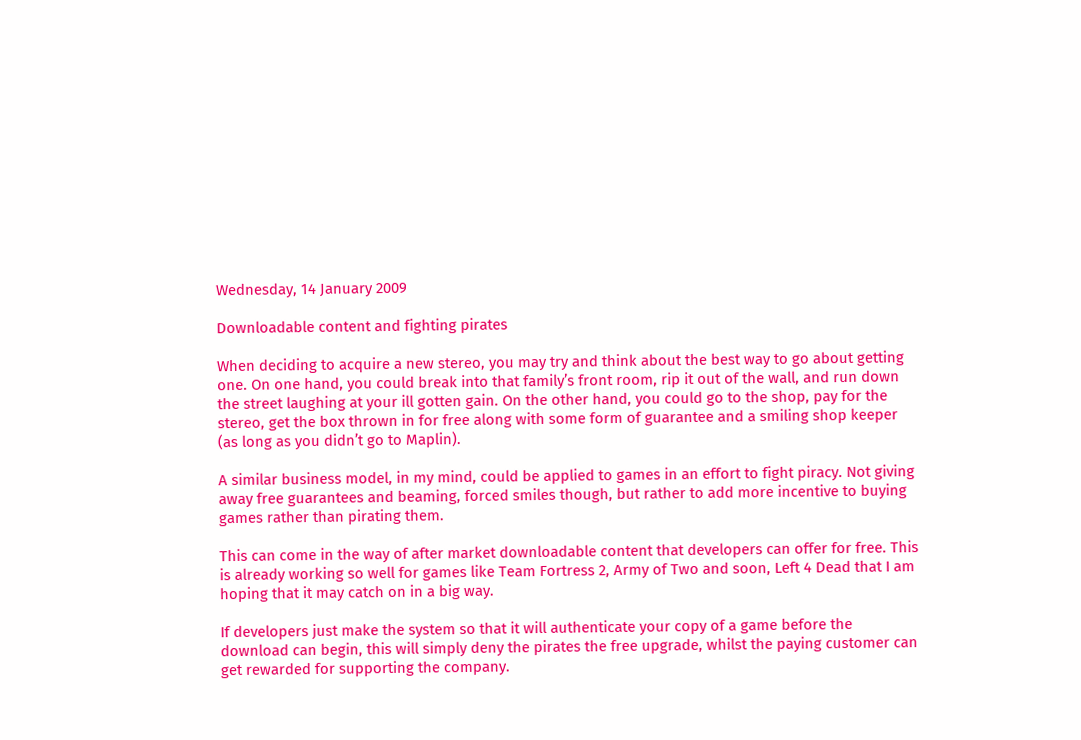Wednesday, 14 January 2009

Downloadable content and fighting pirates

When deciding to acquire a new stereo, you may try and think about the best way to go about getting one. On one hand, you could break into that family’s front room, rip it out of the wall, and run down the street laughing at your ill gotten gain. On the other hand, you could go to the shop, pay for the stereo, get the box thrown in for free along with some form of guarantee and a smiling shop keeper (as long as you didn’t go to Maplin).

A similar business model, in my mind, could be applied to games in an effort to fight piracy. Not giving away free guarantees and beaming, forced smiles though, but rather to add more incentive to buying games rather than pirating them.

This can come in the way of after market downloadable content that developers can offer for free. This is already working so well for games like Team Fortress 2, Army of Two and soon, Left 4 Dead that I am hoping that it may catch on in a big way.

If developers just make the system so that it will authenticate your copy of a game before the download can begin, this will simply deny the pirates the free upgrade, whilst the paying customer can get rewarded for supporting the company.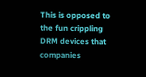This is opposed to the fun crippling DRM devices that companies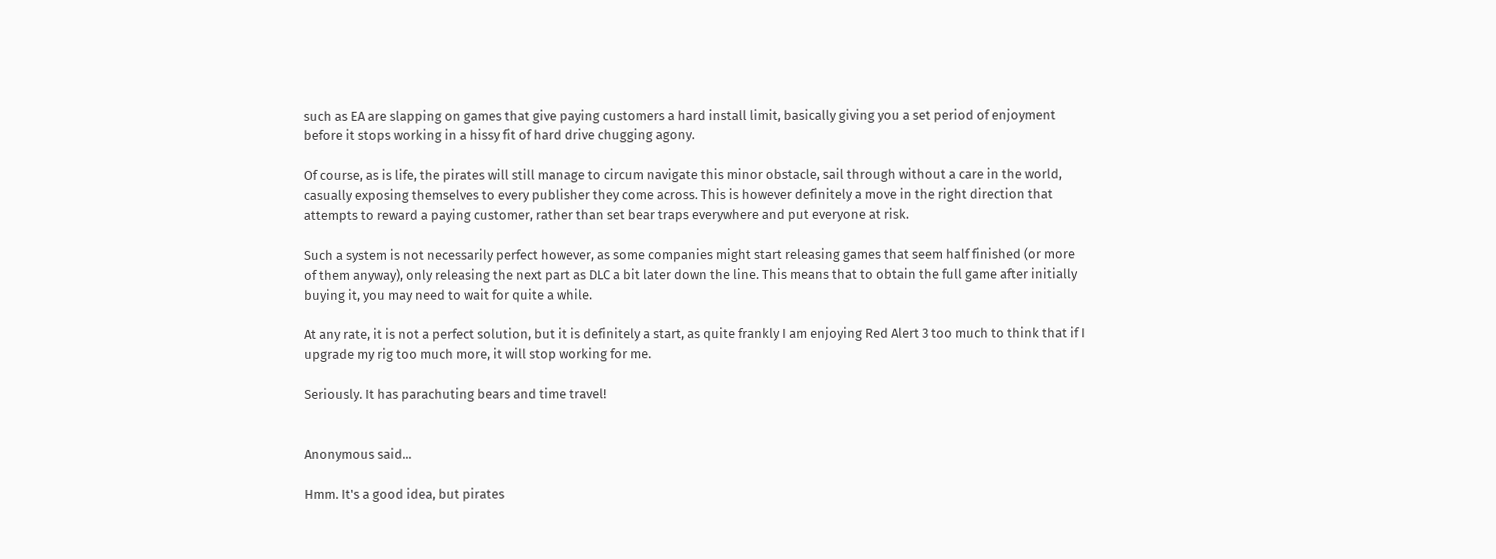such as EA are slapping on games that give paying customers a hard install limit, basically giving you a set period of enjoyment before it stops working in a hissy fit of hard drive chugging agony.

Of course, as is life, the pirates will still manage to circum navigate this minor obstacle, sail through without a care in the world, casually exposing themselves to every publisher they come across. This is however definitely a move in the right direction that attempts to reward a paying customer, rather than set bear traps everywhere and put everyone at risk.

Such a system is not necessarily perfect however, as some companies might start releasing games that seem half finished (or more of them anyway), only releasing the next part as DLC a bit later down the line. This means that to obtain the full game after initially buying it, you may need to wait for quite a while.

At any rate, it is not a perfect solution, but it is definitely a start, as quite frankly I am enjoying Red Alert 3 too much to think that if I upgrade my rig too much more, it will stop working for me.

Seriously. It has parachuting bears and time travel!


Anonymous said...

Hmm. It's a good idea, but pirates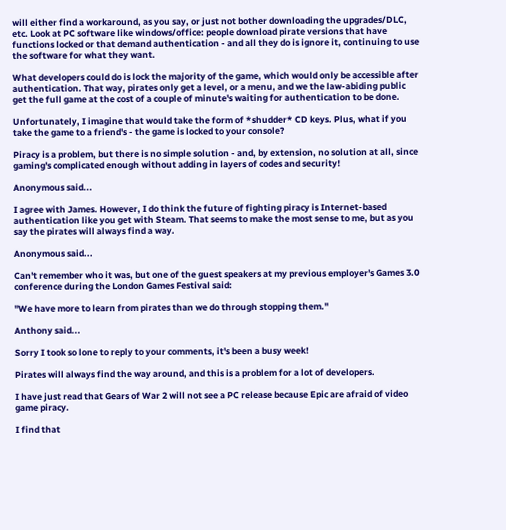will either find a workaround, as you say, or just not bother downloading the upgrades/DLC, etc. Look at PC software like windows/office: people download pirate versions that have functions locked or that demand authentication - and all they do is ignore it, continuing to use the software for what they want.

What developers could do is lock the majority of the game, which would only be accessible after authentication. That way, pirates only get a level, or a menu, and we the law-abiding public get the full game at the cost of a couple of minute's waiting for authentication to be done.

Unfortunately, I imagine that would take the form of *shudder* CD keys. Plus, what if you take the game to a friend's - the game is locked to your console?

Piracy is a problem, but there is no simple solution - and, by extension, no solution at all, since gaming's complicated enough without adding in layers of codes and security!

Anonymous said...

I agree with James. However, I do think the future of fighting piracy is Internet-based authentication like you get with Steam. That seems to make the most sense to me, but as you say the pirates will always find a way.

Anonymous said...

Can't remember who it was, but one of the guest speakers at my previous employer's Games 3.0 conference during the London Games Festival said:

"We have more to learn from pirates than we do through stopping them."

Anthony said...

Sorry I took so lone to reply to your comments, it's been a busy week!

Pirates will always find the way around, and this is a problem for a lot of developers.

I have just read that Gears of War 2 will not see a PC release because Epic are afraid of video game piracy.

I find that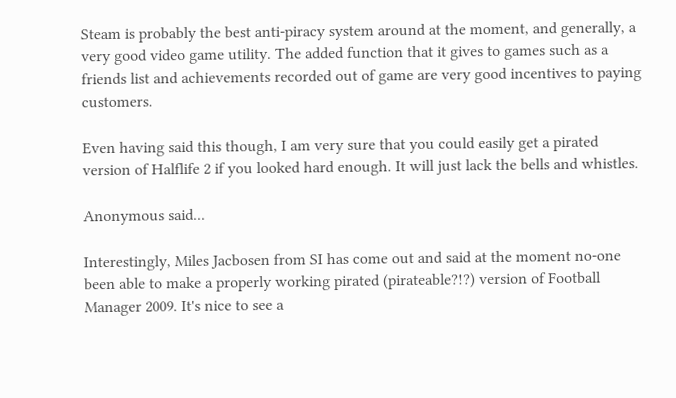Steam is probably the best anti-piracy system around at the moment, and generally, a very good video game utility. The added function that it gives to games such as a friends list and achievements recorded out of game are very good incentives to paying customers.

Even having said this though, I am very sure that you could easily get a pirated version of Halflife 2 if you looked hard enough. It will just lack the bells and whistles.

Anonymous said...

Interestingly, Miles Jacbosen from SI has come out and said at the moment no-one been able to make a properly working pirated (pirateable?!?) version of Football Manager 2009. It's nice to see a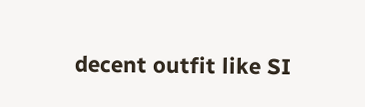decent outfit like SI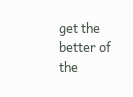get the better of the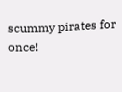scummy pirates for once!